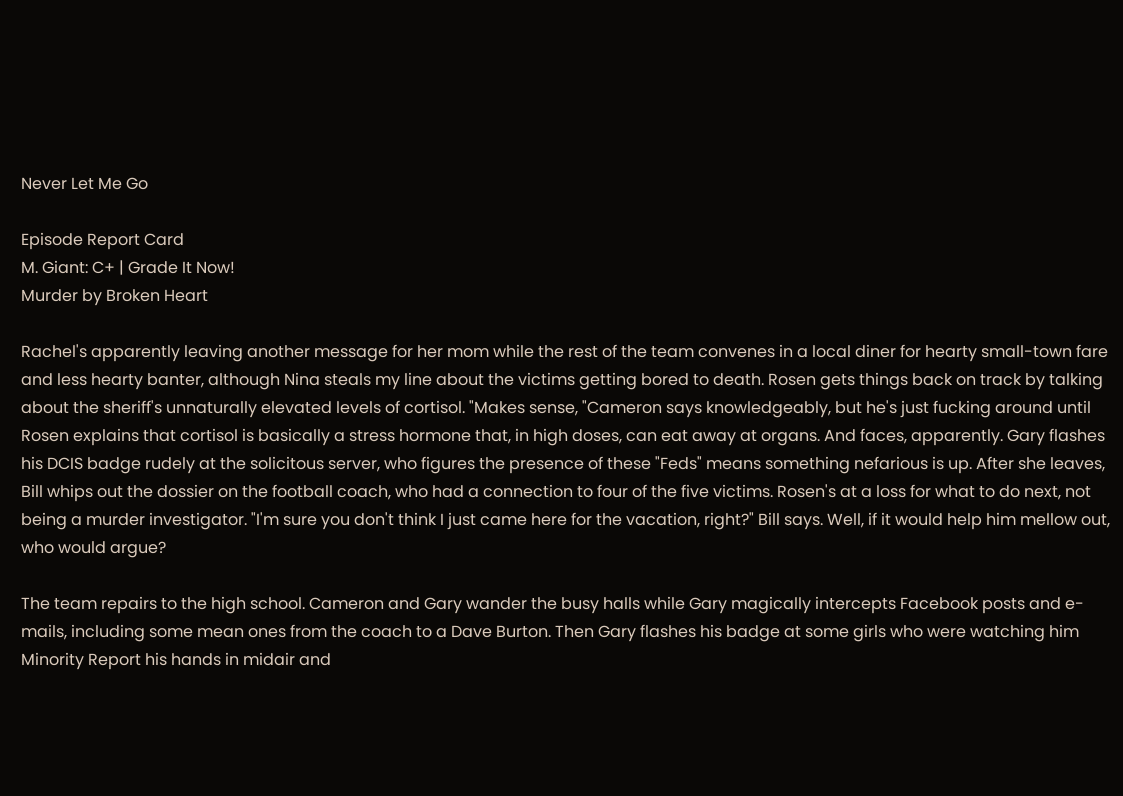Never Let Me Go

Episode Report Card
M. Giant: C+ | Grade It Now!
Murder by Broken Heart

Rachel's apparently leaving another message for her mom while the rest of the team convenes in a local diner for hearty small-town fare and less hearty banter, although Nina steals my line about the victims getting bored to death. Rosen gets things back on track by talking about the sheriff's unnaturally elevated levels of cortisol. "Makes sense, "Cameron says knowledgeably, but he's just fucking around until Rosen explains that cortisol is basically a stress hormone that, in high doses, can eat away at organs. And faces, apparently. Gary flashes his DCIS badge rudely at the solicitous server, who figures the presence of these "Feds" means something nefarious is up. After she leaves, Bill whips out the dossier on the football coach, who had a connection to four of the five victims. Rosen's at a loss for what to do next, not being a murder investigator. "I'm sure you don't think I just came here for the vacation, right?" Bill says. Well, if it would help him mellow out, who would argue?

The team repairs to the high school. Cameron and Gary wander the busy halls while Gary magically intercepts Facebook posts and e-mails, including some mean ones from the coach to a Dave Burton. Then Gary flashes his badge at some girls who were watching him Minority Report his hands in midair and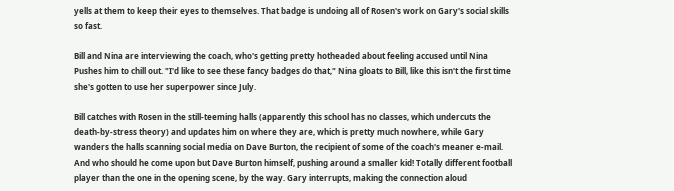yells at them to keep their eyes to themselves. That badge is undoing all of Rosen's work on Gary's social skills so fast.

Bill and Nina are interviewing the coach, who's getting pretty hotheaded about feeling accused until Nina Pushes him to chill out. "I'd like to see these fancy badges do that," Nina gloats to Bill, like this isn't the first time she's gotten to use her superpower since July.

Bill catches with Rosen in the still-teeming halls (apparently this school has no classes, which undercuts the death-by-stress theory) and updates him on where they are, which is pretty much nowhere, while Gary wanders the halls scanning social media on Dave Burton, the recipient of some of the coach's meaner e-mail. And who should he come upon but Dave Burton himself, pushing around a smaller kid! Totally different football player than the one in the opening scene, by the way. Gary interrupts, making the connection aloud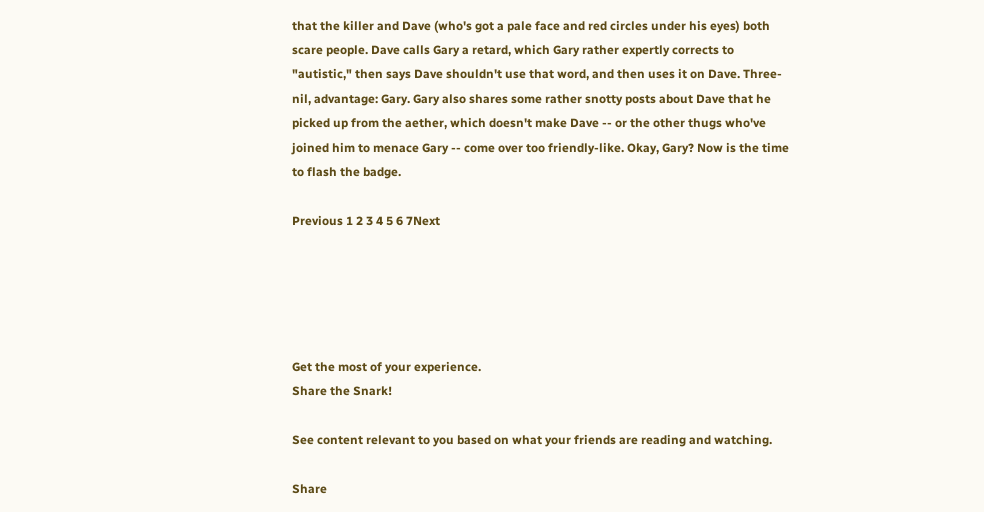that the killer and Dave (who's got a pale face and red circles under his eyes) both scare people. Dave calls Gary a retard, which Gary rather expertly corrects to "autistic," then says Dave shouldn't use that word, and then uses it on Dave. Three-nil, advantage: Gary. Gary also shares some rather snotty posts about Dave that he picked up from the aether, which doesn't make Dave -- or the other thugs who've joined him to menace Gary -- come over too friendly-like. Okay, Gary? Now is the time to flash the badge.

Previous 1 2 3 4 5 6 7Next





Get the most of your experience.
Share the Snark!

See content relevant to you based on what your friends are reading and watching.

Share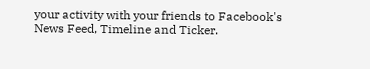your activity with your friends to Facebook's News Feed, Timeline and Ticker.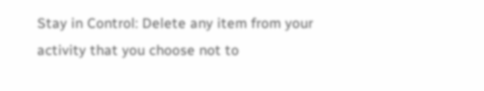Stay in Control: Delete any item from your activity that you choose not to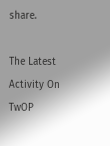share.

The Latest Activity On TwOP